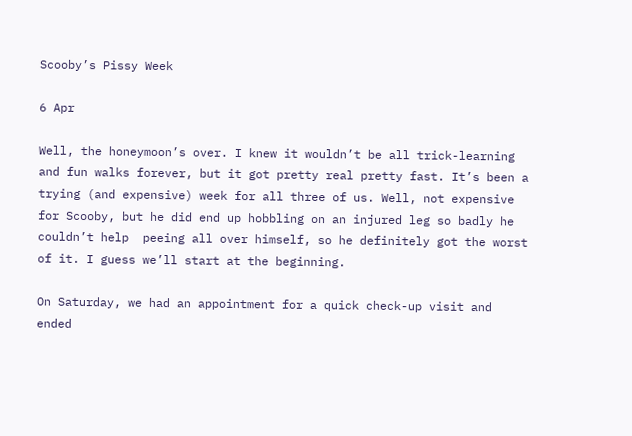Scooby’s Pissy Week

6 Apr

Well, the honeymoon’s over. I knew it wouldn’t be all trick-learning and fun walks forever, but it got pretty real pretty fast. It’s been a trying (and expensive) week for all three of us. Well, not expensive for Scooby, but he did end up hobbling on an injured leg so badly he couldn’t help  peeing all over himself, so he definitely got the worst of it. I guess we’ll start at the beginning.

On Saturday, we had an appointment for a quick check-up visit and ended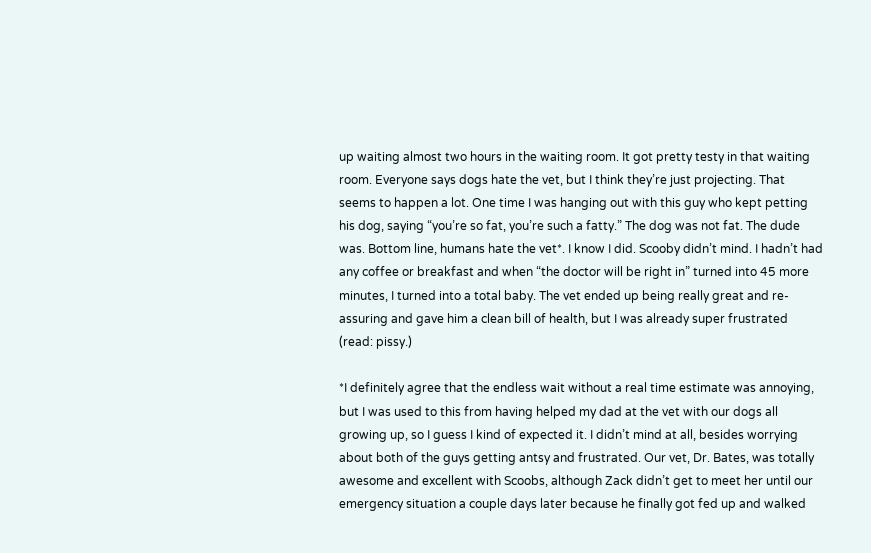up waiting almost two hours in the waiting room. It got pretty testy in that waiting room. Everyone says dogs hate the vet, but I think they’re just projecting. That seems to happen a lot. One time I was hanging out with this guy who kept petting his dog, saying “you’re so fat, you’re such a fatty.” The dog was not fat. The dude was. Bottom line, humans hate the vet*. I know I did. Scooby didn’t mind. I hadn’t had any coffee or breakfast and when “the doctor will be right in” turned into 45 more minutes, I turned into a total baby. The vet ended up being really great and re-assuring and gave him a clean bill of health, but I was already super frustrated (read: pissy.)

*I definitely agree that the endless wait without a real time estimate was annoying, but I was used to this from having helped my dad at the vet with our dogs all growing up, so I guess I kind of expected it. I didn’t mind at all, besides worrying about both of the guys getting antsy and frustrated. Our vet, Dr. Bates, was totally awesome and excellent with Scoobs, although Zack didn’t get to meet her until our emergency situation a couple days later because he finally got fed up and walked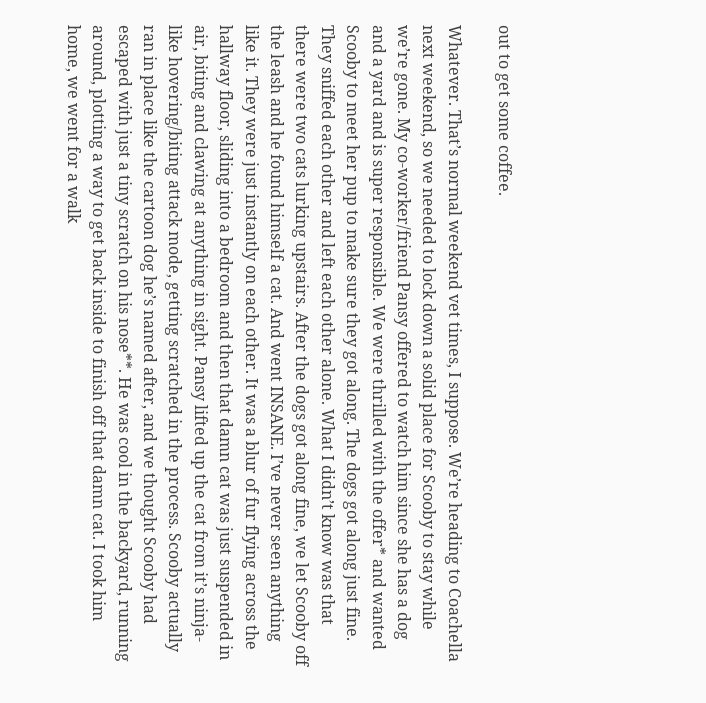out to get some coffee.

Whatever. That’s normal weekend vet times, I suppose. We’re heading to Coachella next weekend, so we needed to lock down a solid place for Scooby to stay while we’re gone. My co-worker/friend Pansy offered to watch him since she has a dog and a yard and is super responsible. We were thrilled with the offer* and wanted Scooby to meet her pup to make sure they got along. The dogs got along just fine. They sniffed each other and left each other alone. What I didn’t know was that there were two cats lurking upstairs. After the dogs got along fine, we let Scooby off the leash and he found himself a cat. And went INSANE. I’ve never seen anything like it. They were just instantly on each other. It was a blur of fur flying across the hallway floor, sliding into a bedroom and then that damn cat was just suspended in air, biting and clawing at anything in sight. Pansy lifted up the cat from it’s ninja-like hovering/biting attack mode, getting scratched in the process. Scooby actually ran in place like the cartoon dog he’s named after, and we thought Scooby had escaped with just a tiny scratch on his nose**. He was cool in the backyard, running around, plotting a way to get back inside to finish off that damn cat. I took him home, we went for a walk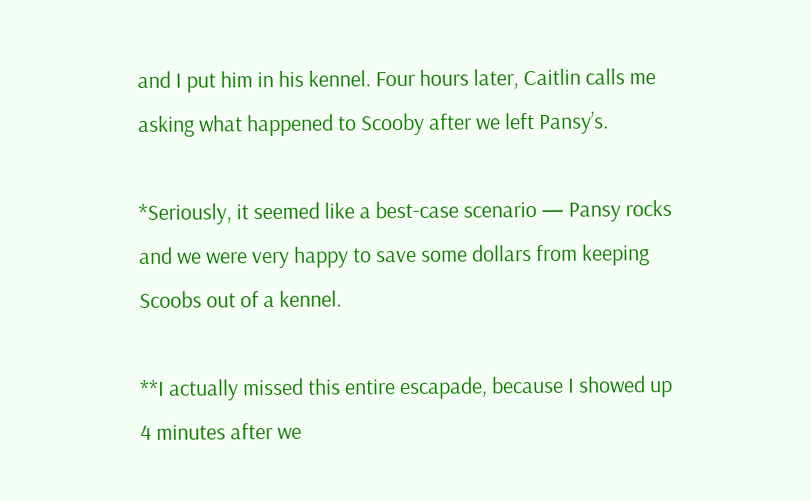and I put him in his kennel. Four hours later, Caitlin calls me asking what happened to Scooby after we left Pansy’s.

*Seriously, it seemed like a best-case scenario — Pansy rocks and we were very happy to save some dollars from keeping Scoobs out of a kennel.

**I actually missed this entire escapade, because I showed up 4 minutes after we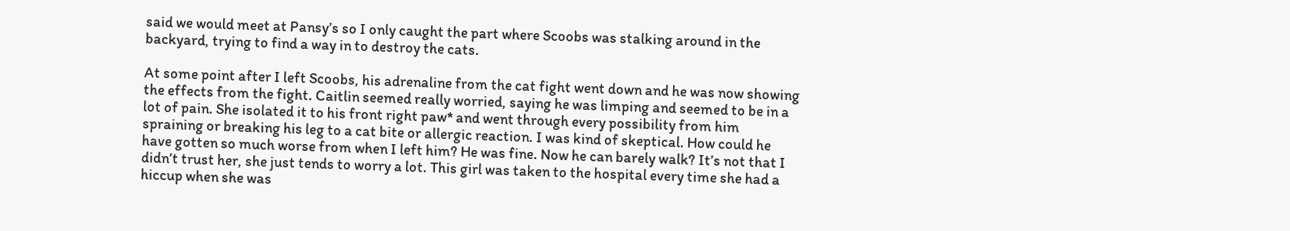said we would meet at Pansy’s so I only caught the part where Scoobs was stalking around in the backyard, trying to find a way in to destroy the cats.

At some point after I left Scoobs, his adrenaline from the cat fight went down and he was now showing the effects from the fight. Caitlin seemed really worried, saying he was limping and seemed to be in a lot of pain. She isolated it to his front right paw* and went through every possibility from him spraining or breaking his leg to a cat bite or allergic reaction. I was kind of skeptical. How could he have gotten so much worse from when I left him? He was fine. Now he can barely walk? It’s not that I didn’t trust her, she just tends to worry a lot. This girl was taken to the hospital every time she had a hiccup when she was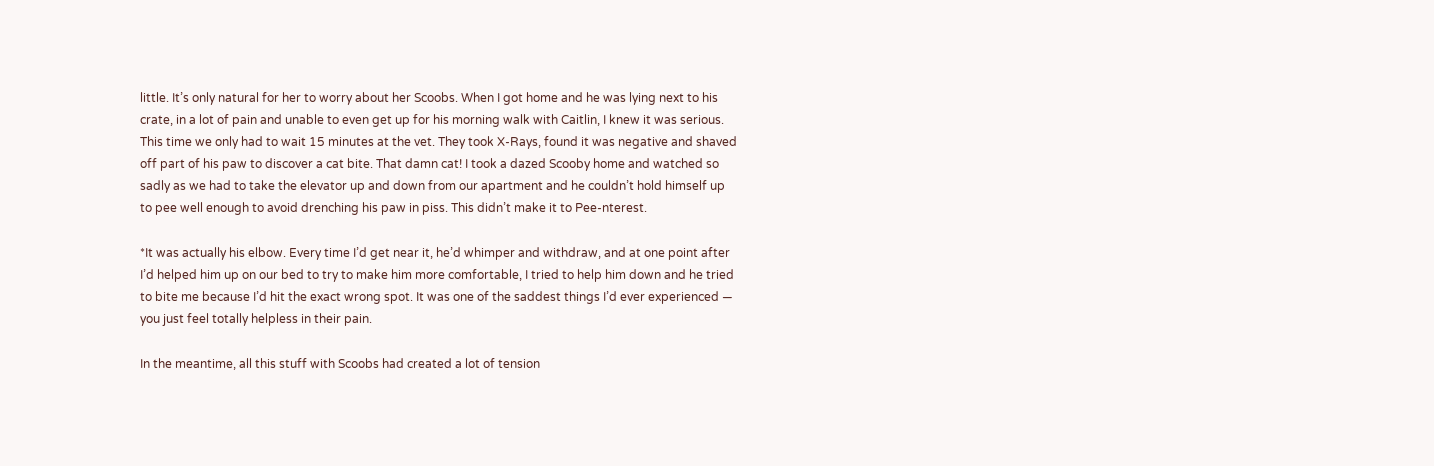little. It’s only natural for her to worry about her Scoobs. When I got home and he was lying next to his crate, in a lot of pain and unable to even get up for his morning walk with Caitlin, I knew it was serious. This time we only had to wait 15 minutes at the vet. They took X-Rays, found it was negative and shaved off part of his paw to discover a cat bite. That damn cat! I took a dazed Scooby home and watched so sadly as we had to take the elevator up and down from our apartment and he couldn’t hold himself up to pee well enough to avoid drenching his paw in piss. This didn’t make it to Pee-nterest.

*It was actually his elbow. Every time I’d get near it, he’d whimper and withdraw, and at one point after I’d helped him up on our bed to try to make him more comfortable, I tried to help him down and he tried to bite me because I’d hit the exact wrong spot. It was one of the saddest things I’d ever experienced — you just feel totally helpless in their pain.

In the meantime, all this stuff with Scoobs had created a lot of tension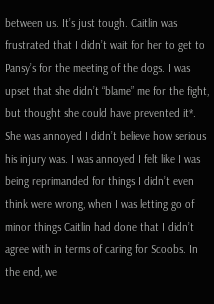between us. It’s just tough. Caitlin was frustrated that I didn’t wait for her to get to Pansy’s for the meeting of the dogs. I was upset that she didn’t “blame” me for the fight, but thought she could have prevented it*. She was annoyed I didn’t believe how serious his injury was. I was annoyed I felt like I was being reprimanded for things I didn’t even think were wrong, when I was letting go of minor things Caitlin had done that I didn’t agree with in terms of caring for Scoobs. In the end, we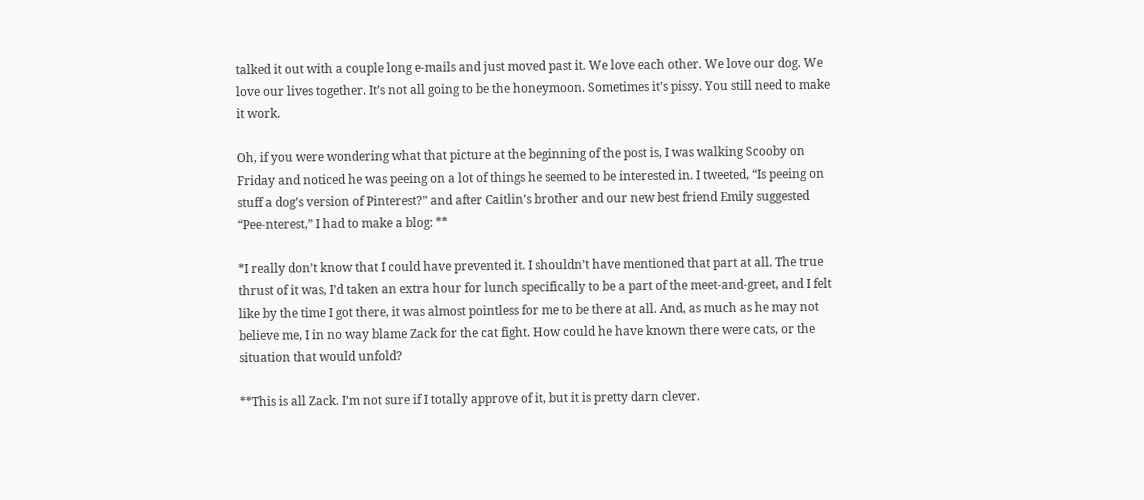talked it out with a couple long e-mails and just moved past it. We love each other. We love our dog. We love our lives together. It’s not all going to be the honeymoon. Sometimes it’s pissy. You still need to make it work.

Oh, if you were wondering what that picture at the beginning of the post is, I was walking Scooby on Friday and noticed he was peeing on a lot of things he seemed to be interested in. I tweeted, “Is peeing on stuff a dog’s version of Pinterest?” and after Caitlin’s brother and our new best friend Emily suggested “Pee-nterest,” I had to make a blog: **

*I really don’t know that I could have prevented it. I shouldn’t have mentioned that part at all. The true thrust of it was, I’d taken an extra hour for lunch specifically to be a part of the meet-and-greet, and I felt like by the time I got there, it was almost pointless for me to be there at all. And, as much as he may not believe me, I in no way blame Zack for the cat fight. How could he have known there were cats, or the situation that would unfold?

**This is all Zack. I’m not sure if I totally approve of it, but it is pretty darn clever.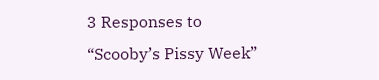3 Responses to “Scooby’s Pissy Week”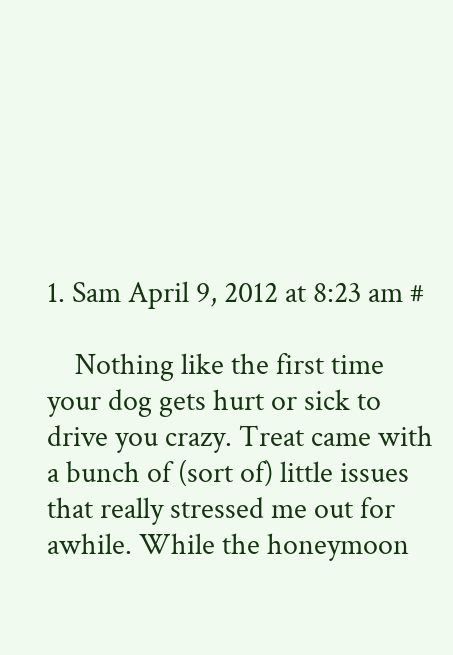1. Sam April 9, 2012 at 8:23 am #

    Nothing like the first time your dog gets hurt or sick to drive you crazy. Treat came with a bunch of (sort of) little issues that really stressed me out for awhile. While the honeymoon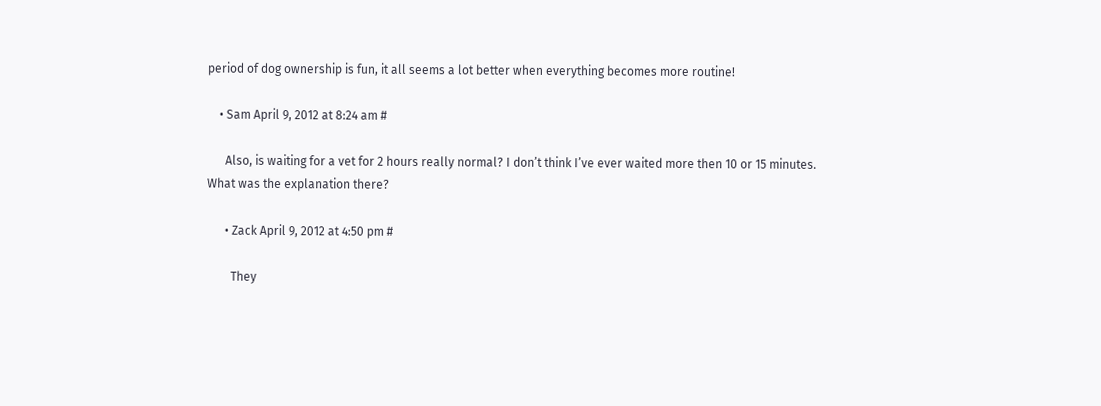period of dog ownership is fun, it all seems a lot better when everything becomes more routine!

    • Sam April 9, 2012 at 8:24 am #

      Also, is waiting for a vet for 2 hours really normal? I don’t think I’ve ever waited more then 10 or 15 minutes. What was the explanation there?

      • Zack April 9, 2012 at 4:50 pm #

        They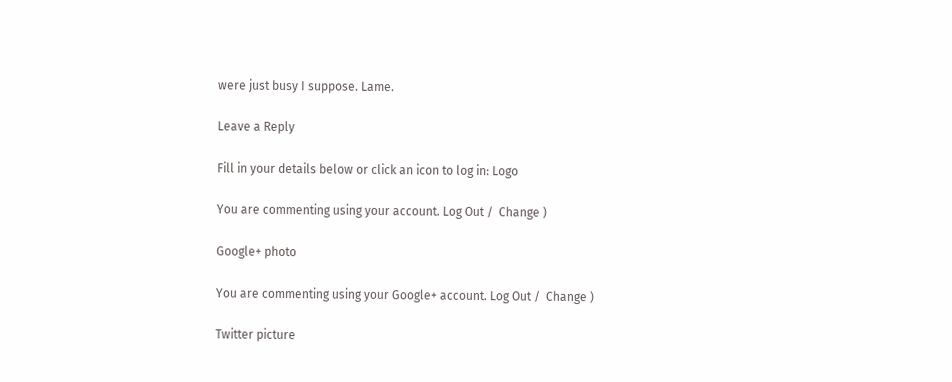were just busy I suppose. Lame.

Leave a Reply

Fill in your details below or click an icon to log in: Logo

You are commenting using your account. Log Out /  Change )

Google+ photo

You are commenting using your Google+ account. Log Out /  Change )

Twitter picture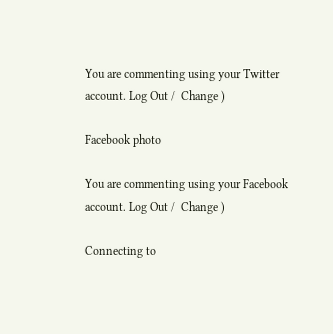You are commenting using your Twitter account. Log Out /  Change )

Facebook photo

You are commenting using your Facebook account. Log Out /  Change )

Connecting to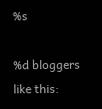%s

%d bloggers like this: